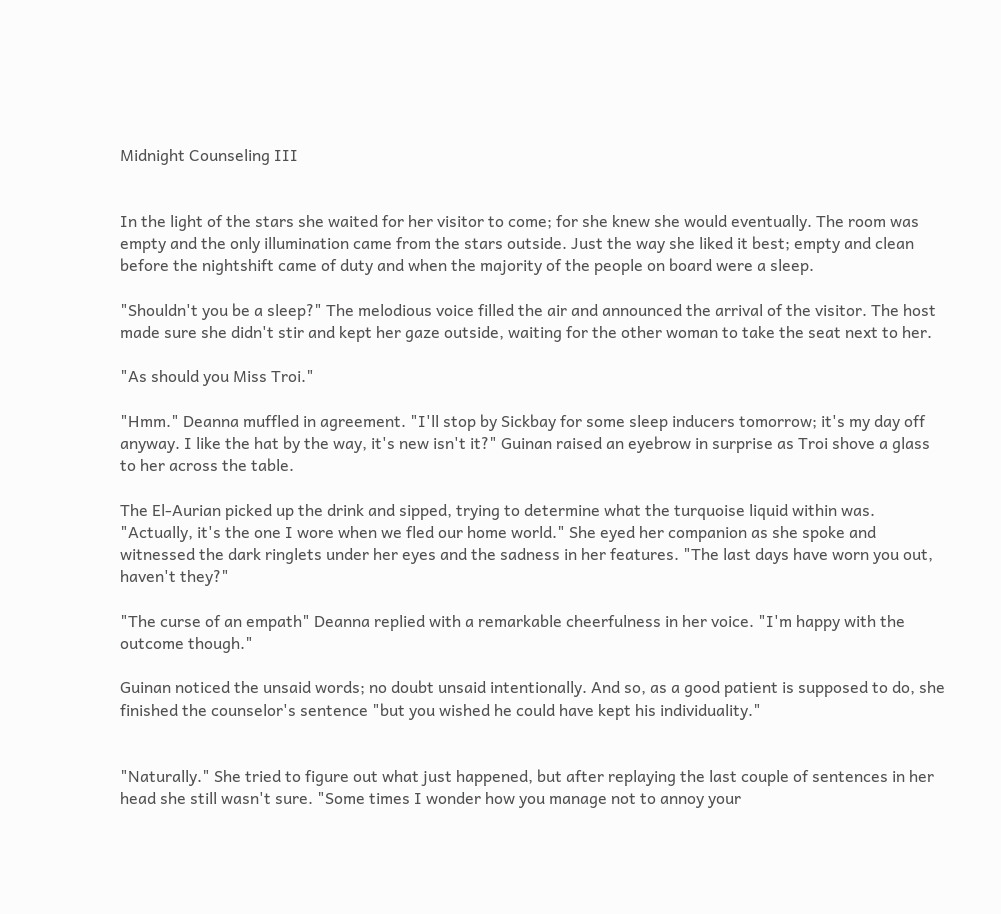Midnight Counseling III


In the light of the stars she waited for her visitor to come; for she knew she would eventually. The room was empty and the only illumination came from the stars outside. Just the way she liked it best; empty and clean before the nightshift came of duty and when the majority of the people on board were a sleep.

"Shouldn't you be a sleep?" The melodious voice filled the air and announced the arrival of the visitor. The host made sure she didn't stir and kept her gaze outside, waiting for the other woman to take the seat next to her.

"As should you Miss Troi."

"Hmm." Deanna muffled in agreement. "I'll stop by Sickbay for some sleep inducers tomorrow; it's my day off anyway. I like the hat by the way, it's new isn't it?" Guinan raised an eyebrow in surprise as Troi shove a glass to her across the table.

The El-Aurian picked up the drink and sipped, trying to determine what the turquoise liquid within was. "Actually, it's the one I wore when we fled our home world." She eyed her companion as she spoke and witnessed the dark ringlets under her eyes and the sadness in her features. "The last days have worn you out, haven't they?"

"The curse of an empath" Deanna replied with a remarkable cheerfulness in her voice. "I'm happy with the outcome though."

Guinan noticed the unsaid words; no doubt unsaid intentionally. And so, as a good patient is supposed to do, she finished the counselor's sentence "but you wished he could have kept his individuality."


"Naturally." She tried to figure out what just happened, but after replaying the last couple of sentences in her head she still wasn't sure. "Some times I wonder how you manage not to annoy your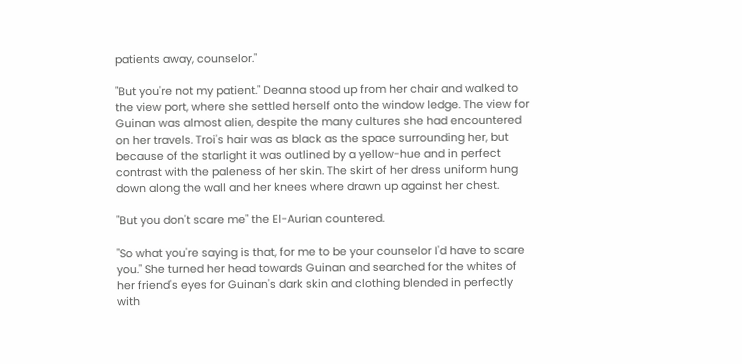patients away, counselor."

"But you're not my patient." Deanna stood up from her chair and walked to the view port, where she settled herself onto the window ledge. The view for Guinan was almost alien, despite the many cultures she had encountered on her travels. Troi's hair was as black as the space surrounding her, but because of the starlight it was outlined by a yellow-hue and in perfect contrast with the paleness of her skin. The skirt of her dress uniform hung down along the wall and her knees where drawn up against her chest.

"But you don't scare me" the El-Aurian countered.

"So what you're saying is that, for me to be your counselor I'd have to scare you." She turned her head towards Guinan and searched for the whites of her friend's eyes for Guinan's dark skin and clothing blended in perfectly with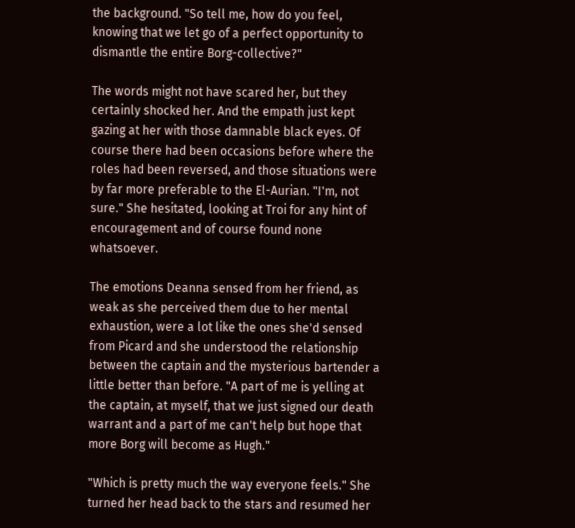the background. "So tell me, how do you feel, knowing that we let go of a perfect opportunity to dismantle the entire Borg-collective?"

The words might not have scared her, but they certainly shocked her. And the empath just kept gazing at her with those damnable black eyes. Of course there had been occasions before where the roles had been reversed, and those situations were by far more preferable to the El-Aurian. "I'm, not sure." She hesitated, looking at Troi for any hint of encouragement and of course found none whatsoever.

The emotions Deanna sensed from her friend, as weak as she perceived them due to her mental exhaustion, were a lot like the ones she'd sensed from Picard and she understood the relationship between the captain and the mysterious bartender a little better than before. "A part of me is yelling at the captain, at myself, that we just signed our death warrant and a part of me can't help but hope that more Borg will become as Hugh."

"Which is pretty much the way everyone feels." She turned her head back to the stars and resumed her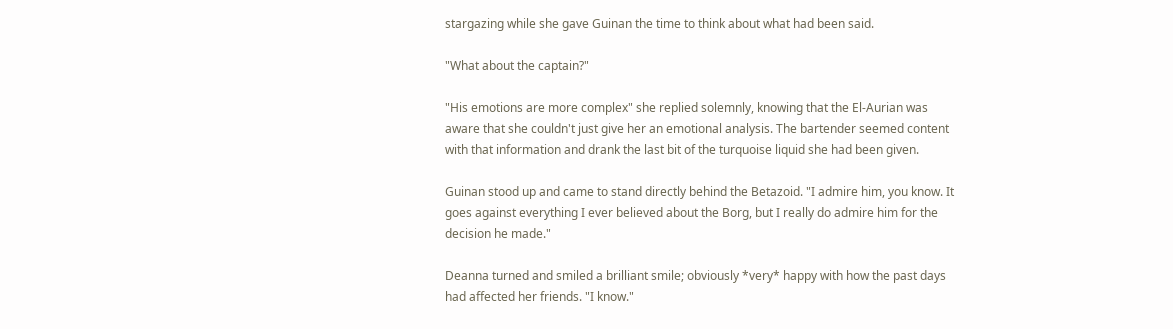stargazing while she gave Guinan the time to think about what had been said.

"What about the captain?"

"His emotions are more complex" she replied solemnly, knowing that the El-Aurian was aware that she couldn't just give her an emotional analysis. The bartender seemed content with that information and drank the last bit of the turquoise liquid she had been given.

Guinan stood up and came to stand directly behind the Betazoid. "I admire him, you know. It goes against everything I ever believed about the Borg, but I really do admire him for the decision he made."

Deanna turned and smiled a brilliant smile; obviously *very* happy with how the past days had affected her friends. "I know."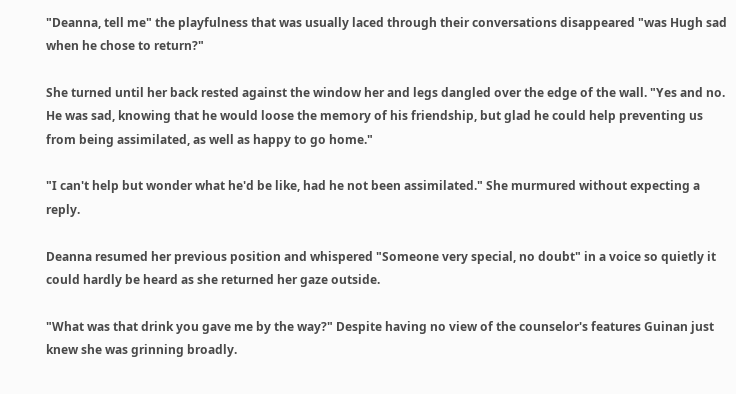"Deanna, tell me" the playfulness that was usually laced through their conversations disappeared "was Hugh sad when he chose to return?"

She turned until her back rested against the window her and legs dangled over the edge of the wall. "Yes and no. He was sad, knowing that he would loose the memory of his friendship, but glad he could help preventing us from being assimilated, as well as happy to go home."

"I can't help but wonder what he'd be like, had he not been assimilated." She murmured without expecting a reply.

Deanna resumed her previous position and whispered "Someone very special, no doubt" in a voice so quietly it could hardly be heard as she returned her gaze outside.

"What was that drink you gave me by the way?" Despite having no view of the counselor's features Guinan just knew she was grinning broadly.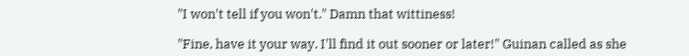"I won't tell if you won't." Damn that wittiness!

"Fine, have it your way. I'll find it out sooner or later!" Guinan called as she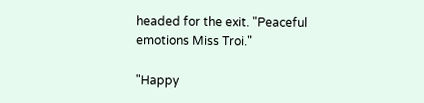headed for the exit. "Peaceful emotions Miss Troi."

"Happy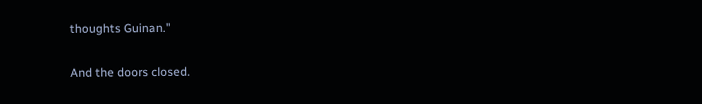thoughts Guinan."

And the doors closed.